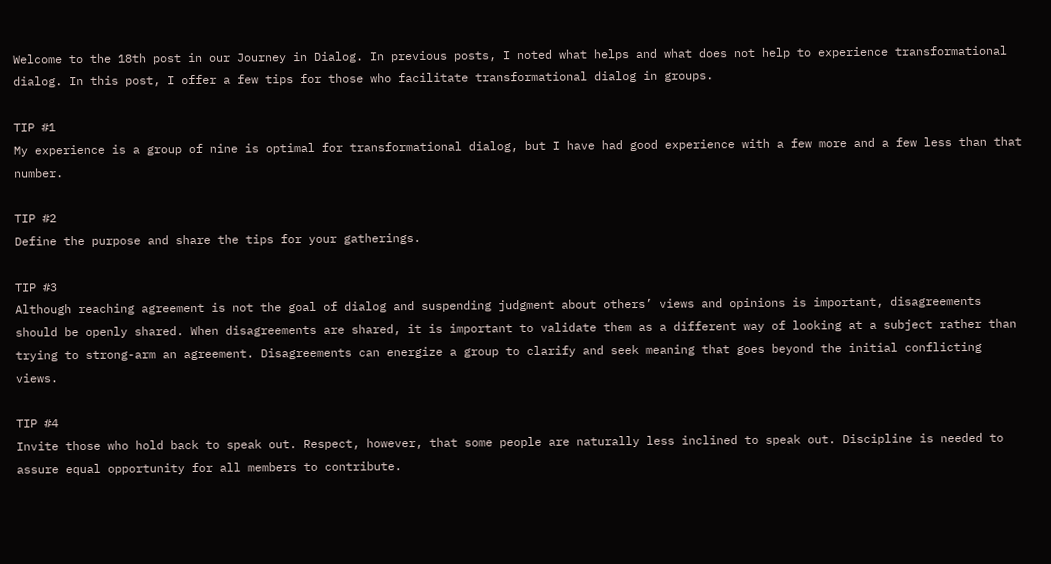Welcome to the 18th post in our Journey in Dialog. In previous posts, I noted what helps and what does not help to experience transformational dialog. In this post, I offer a few tips for those who facilitate transformational dialog in groups.

TIP #1
My experience is a group of nine is optimal for transformational dialog, but I have had good experience with a few more and a few less than that number.

TIP #2
Define the purpose and share the tips for your gatherings.

TIP #3
Although reaching agreement is not the goal of dialog and suspending judgment about others’ views and opinions is important, disagreements should be openly shared. When disagreements are shared, it is important to validate them as a different way of looking at a subject rather than trying to strong-arm an agreement. Disagreements can energize a group to clarify and seek meaning that goes beyond the initial conflicting views.

TIP #4
Invite those who hold back to speak out. Respect, however, that some people are naturally less inclined to speak out. Discipline is needed to assure equal opportunity for all members to contribute.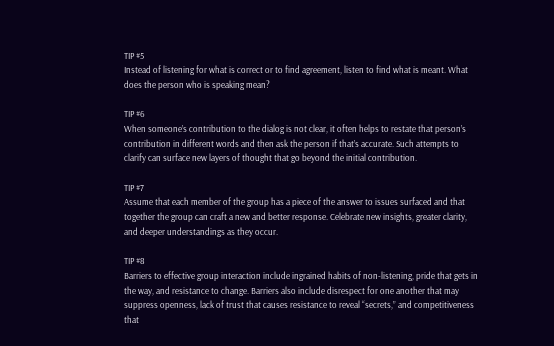TIP #5
Instead of listening for what is correct or to find agreement, listen to find what is meant. What does the person who is speaking mean?

TIP #6
When someone’s contribution to the dialog is not clear, it often helps to restate that person’s contribution in different words and then ask the person if that’s accurate. Such attempts to clarify can surface new layers of thought that go beyond the initial contribution.

TIP #7
Assume that each member of the group has a piece of the answer to issues surfaced and that together the group can craft a new and better response. Celebrate new insights, greater clarity, and deeper understandings as they occur.

TIP #8
Barriers to effective group interaction include ingrained habits of non-listening, pride that gets in the way, and resistance to change. Barriers also include disrespect for one another that may suppress openness, lack of trust that causes resistance to reveal “secrets,” and competitiveness that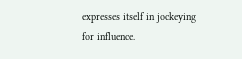expresses itself in jockeying for influence.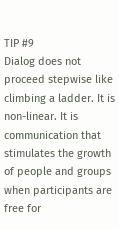TIP #9
Dialog does not proceed stepwise like climbing a ladder. It is non-linear. It is communication that stimulates the growth of people and groups when participants are free for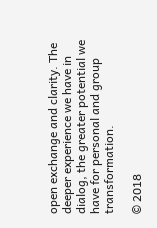open exchange and clarity. The deeper experience we have in dialog, the greater potential we have for personal and group transformation.

© 2018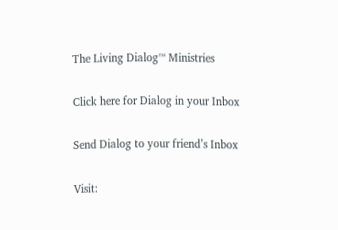The Living Dialog™ Ministries

Click here for Dialog in your Inbox

Send Dialog to your friend’s Inbox

Visit: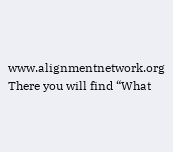www.alignmentnetwork.org There you will find “What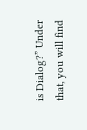is Dialog?” Under that, you will find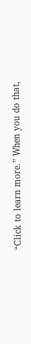“Click to learn more.” When you do that,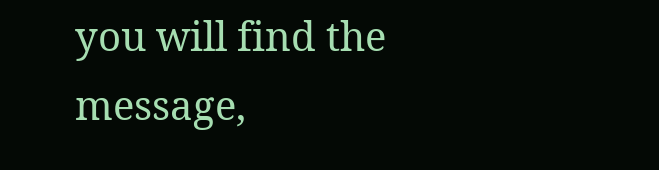you will find the message,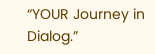“YOUR Journey in Dialog.”